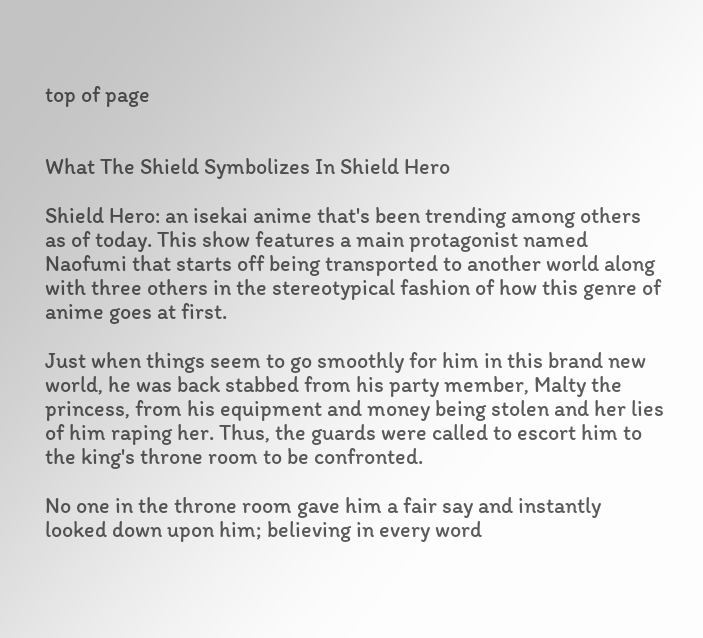top of page


What The Shield Symbolizes In Shield Hero

Shield Hero: an isekai anime that's been trending among others as of today. This show features a main protagonist named Naofumi that starts off being transported to another world along with three others in the stereotypical fashion of how this genre of anime goes at first.

Just when things seem to go smoothly for him in this brand new world, he was back stabbed from his party member, Malty the princess, from his equipment and money being stolen and her lies of him raping her. Thus, the guards were called to escort him to the king's throne room to be confronted.

No one in the throne room gave him a fair say and instantly looked down upon him; believing in every word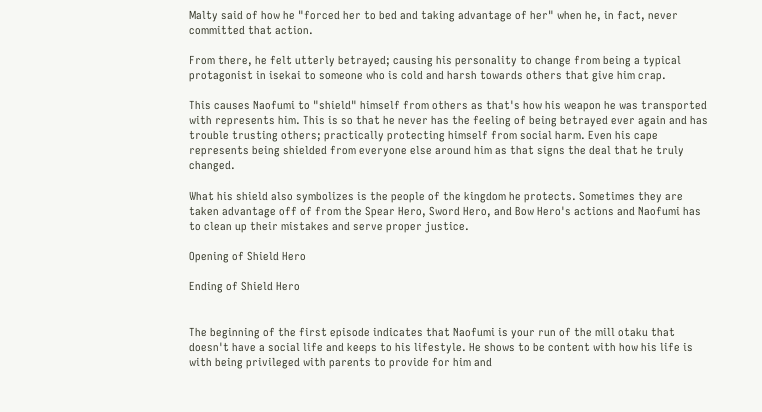Malty said of how he "forced her to bed and taking advantage of her" when he, in fact, never committed that action.

From there, he felt utterly betrayed; causing his personality to change from being a typical protagonist in isekai to someone who is cold and harsh towards others that give him crap.

This causes Naofumi to "shield" himself from others as that's how his weapon he was transported with represents him. This is so that he never has the feeling of being betrayed ever again and has trouble trusting others; practically protecting himself from social harm. Even his cape represents being shielded from everyone else around him as that signs the deal that he truly changed.

What his shield also symbolizes is the people of the kingdom he protects. Sometimes they are taken advantage off of from the Spear Hero, Sword Hero, and Bow Hero's actions and Naofumi has to clean up their mistakes and serve proper justice.

Opening of Shield Hero

Ending of Shield Hero


The beginning of the first episode indicates that Naofumi is your run of the mill otaku that doesn't have a social life and keeps to his lifestyle. He shows to be content with how his life is with being privileged with parents to provide for him and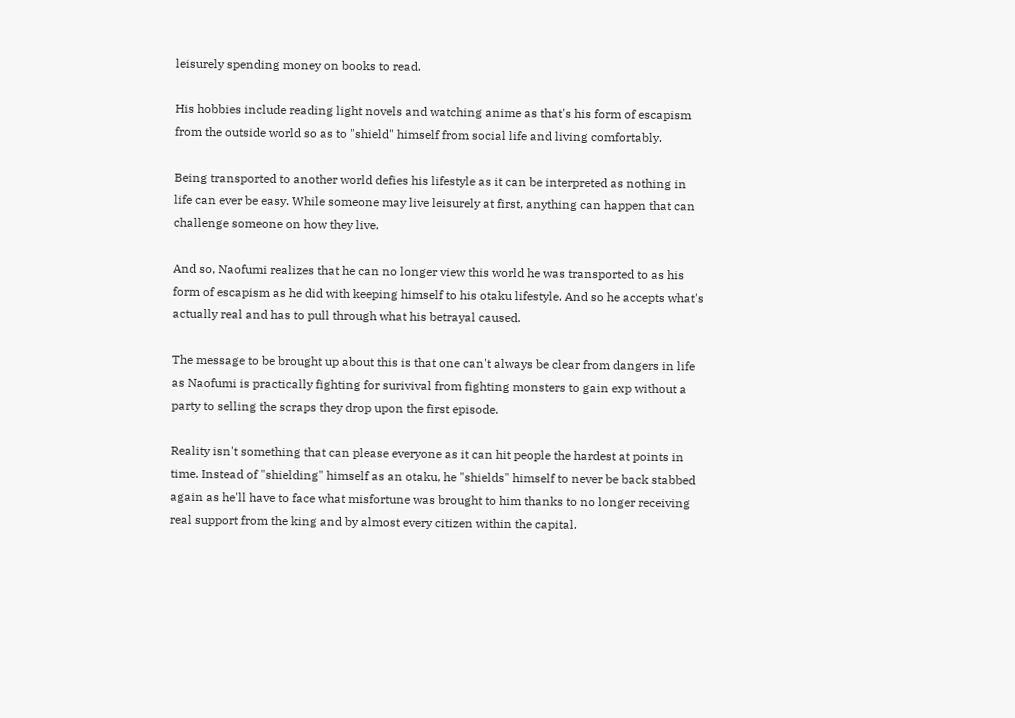leisurely spending money on books to read.

His hobbies include reading light novels and watching anime as that's his form of escapism from the outside world so as to "shield" himself from social life and living comfortably.

Being transported to another world defies his lifestyle as it can be interpreted as nothing in life can ever be easy. While someone may live leisurely at first, anything can happen that can challenge someone on how they live.

And so, Naofumi realizes that he can no longer view this world he was transported to as his form of escapism as he did with keeping himself to his otaku lifestyle. And so he accepts what's actually real and has to pull through what his betrayal caused.

The message to be brought up about this is that one can't always be clear from dangers in life as Naofumi is practically fighting for surivival from fighting monsters to gain exp without a party to selling the scraps they drop upon the first episode.

Reality isn't something that can please everyone as it can hit people the hardest at points in time. Instead of "shielding" himself as an otaku, he "shields" himself to never be back stabbed again as he'll have to face what misfortune was brought to him thanks to no longer receiving real support from the king and by almost every citizen within the capital.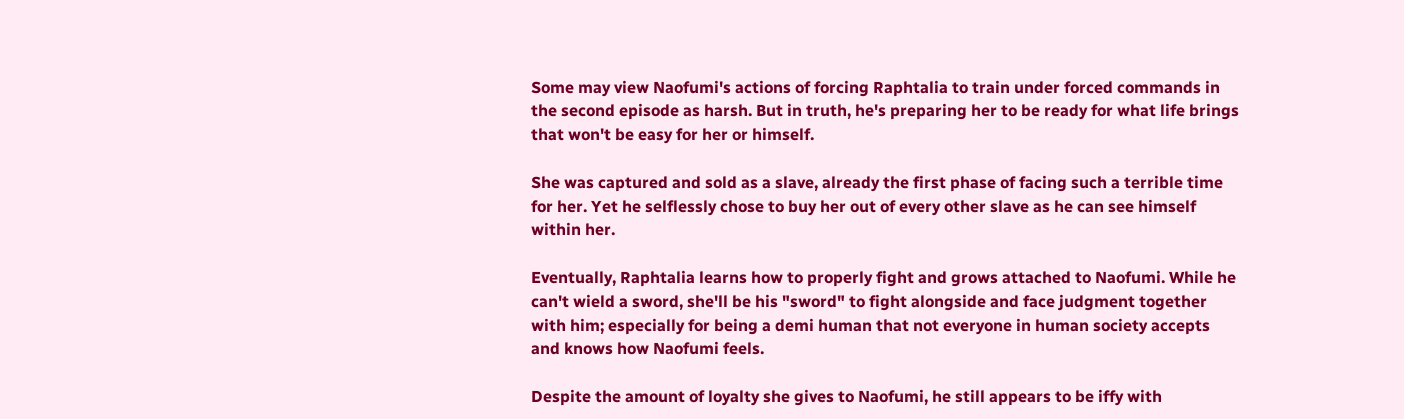Some may view Naofumi's actions of forcing Raphtalia to train under forced commands in the second episode as harsh. But in truth, he's preparing her to be ready for what life brings that won't be easy for her or himself.

She was captured and sold as a slave, already the first phase of facing such a terrible time for her. Yet he selflessly chose to buy her out of every other slave as he can see himself within her.

Eventually, Raphtalia learns how to properly fight and grows attached to Naofumi. While he can't wield a sword, she'll be his "sword" to fight alongside and face judgment together with him; especially for being a demi human that not everyone in human society accepts and knows how Naofumi feels.

Despite the amount of loyalty she gives to Naofumi, he still appears to be iffy with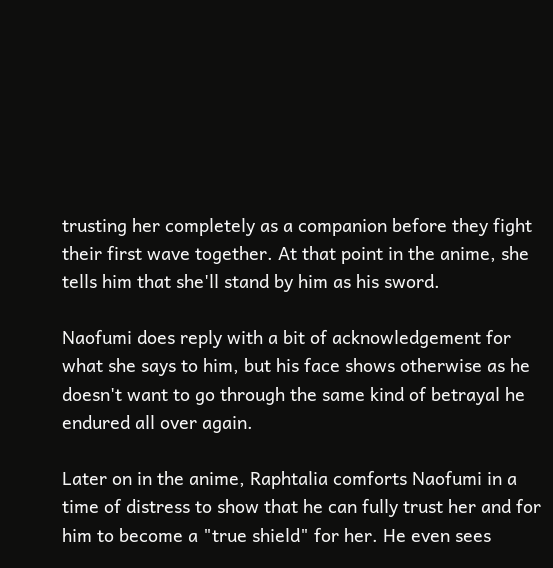trusting her completely as a companion before they fight their first wave together. At that point in the anime, she tells him that she'll stand by him as his sword.

Naofumi does reply with a bit of acknowledgement for what she says to him, but his face shows otherwise as he doesn't want to go through the same kind of betrayal he endured all over again.

Later on in the anime, Raphtalia comforts Naofumi in a time of distress to show that he can fully trust her and for him to become a "true shield" for her. He even sees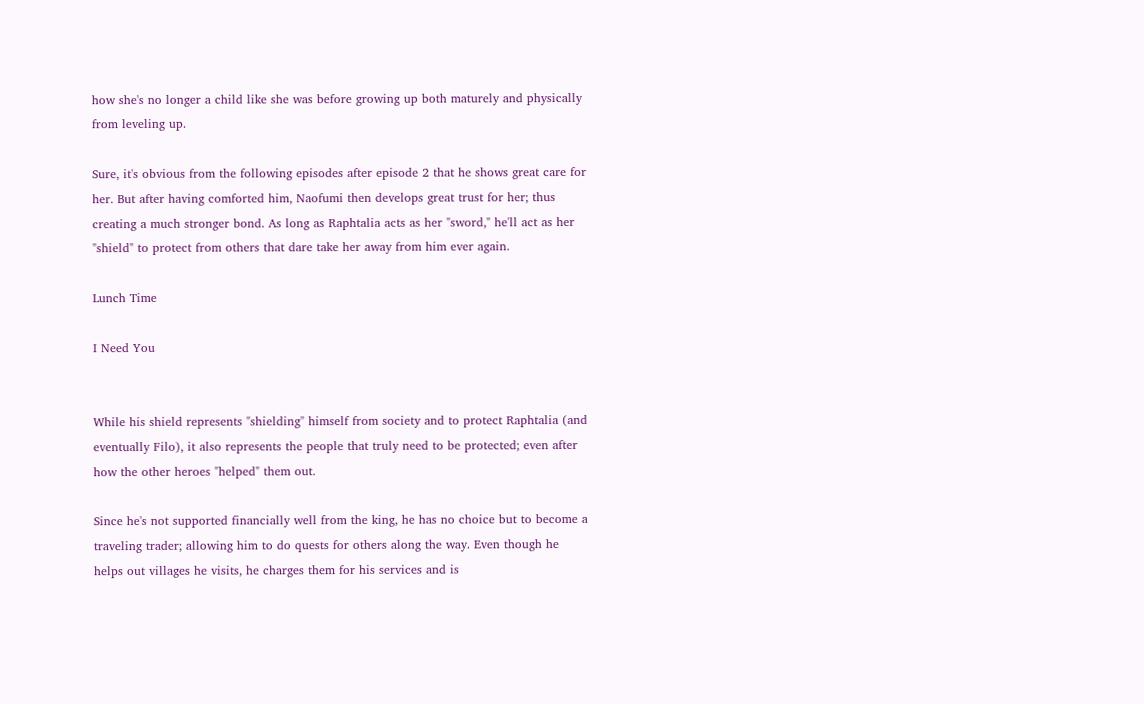how she's no longer a child like she was before growing up both maturely and physically from leveling up.

Sure, it's obvious from the following episodes after episode 2 that he shows great care for her. But after having comforted him, Naofumi then develops great trust for her; thus creating a much stronger bond. As long as Raphtalia acts as her "sword," he'll act as her "shield" to protect from others that dare take her away from him ever again.

Lunch Time

I Need You


While his shield represents "shielding" himself from society and to protect Raphtalia (and eventually Filo), it also represents the people that truly need to be protected; even after how the other heroes "helped" them out.

Since he's not supported financially well from the king, he has no choice but to become a traveling trader; allowing him to do quests for others along the way. Even though he helps out villages he visits, he charges them for his services and is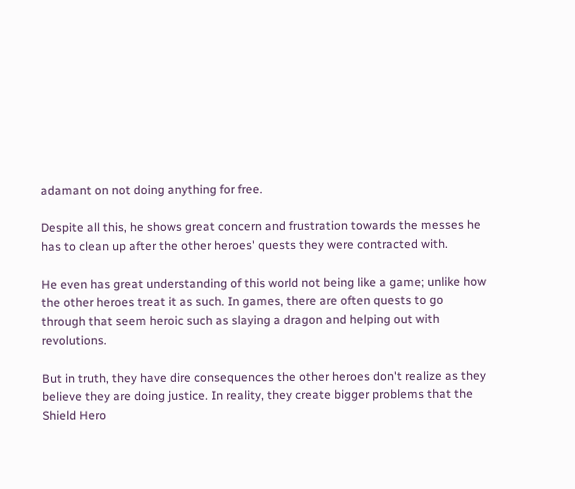adamant on not doing anything for free.

Despite all this, he shows great concern and frustration towards the messes he has to clean up after the other heroes' quests they were contracted with.

He even has great understanding of this world not being like a game; unlike how the other heroes treat it as such. In games, there are often quests to go through that seem heroic such as slaying a dragon and helping out with revolutions.

But in truth, they have dire consequences the other heroes don't realize as they believe they are doing justice. In reality, they create bigger problems that the Shield Hero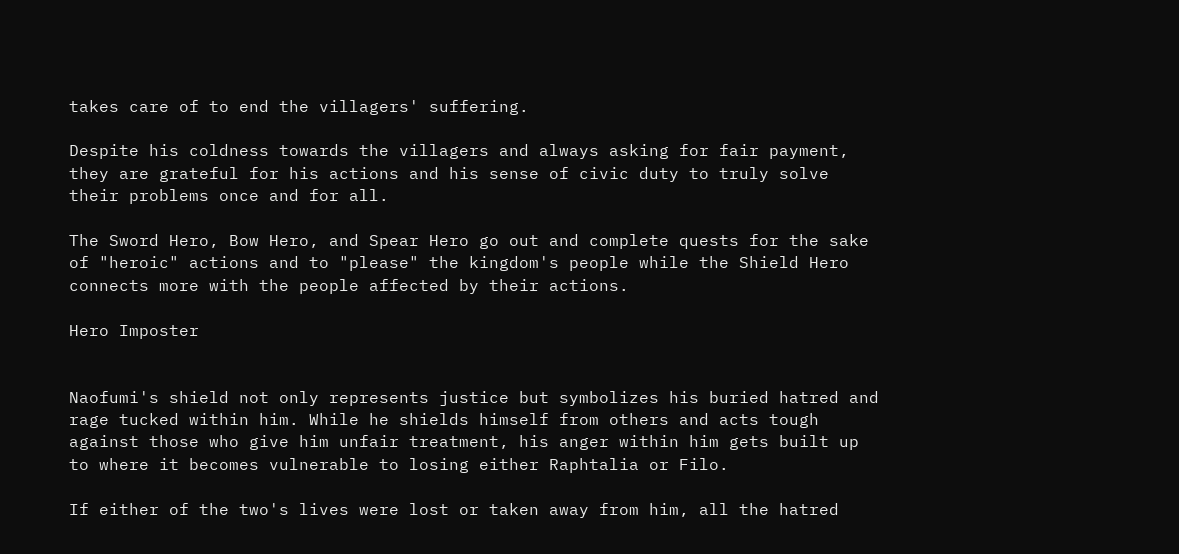takes care of to end the villagers' suffering.

Despite his coldness towards the villagers and always asking for fair payment, they are grateful for his actions and his sense of civic duty to truly solve their problems once and for all.

The Sword Hero, Bow Hero, and Spear Hero go out and complete quests for the sake of "heroic" actions and to "please" the kingdom's people while the Shield Hero connects more with the people affected by their actions.

Hero Imposter


Naofumi's shield not only represents justice but symbolizes his buried hatred and rage tucked within him. While he shields himself from others and acts tough against those who give him unfair treatment, his anger within him gets built up to where it becomes vulnerable to losing either Raphtalia or Filo.

If either of the two's lives were lost or taken away from him, all the hatred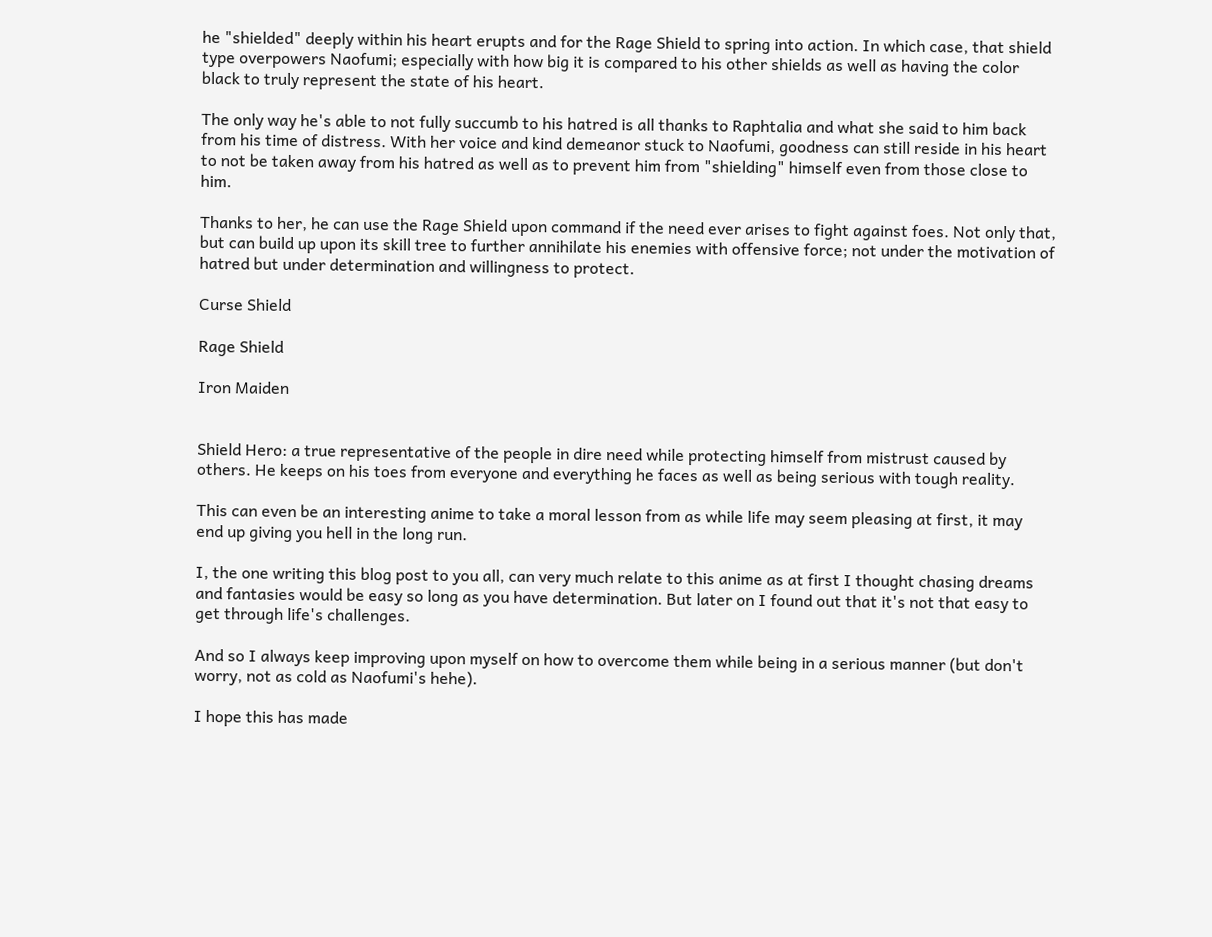he "shielded" deeply within his heart erupts and for the Rage Shield to spring into action. In which case, that shield type overpowers Naofumi; especially with how big it is compared to his other shields as well as having the color black to truly represent the state of his heart.

The only way he's able to not fully succumb to his hatred is all thanks to Raphtalia and what she said to him back from his time of distress. With her voice and kind demeanor stuck to Naofumi, goodness can still reside in his heart to not be taken away from his hatred as well as to prevent him from "shielding" himself even from those close to him.

Thanks to her, he can use the Rage Shield upon command if the need ever arises to fight against foes. Not only that, but can build up upon its skill tree to further annihilate his enemies with offensive force; not under the motivation of hatred but under determination and willingness to protect.

Curse Shield

Rage Shield

Iron Maiden


Shield Hero: a true representative of the people in dire need while protecting himself from mistrust caused by others. He keeps on his toes from everyone and everything he faces as well as being serious with tough reality.

This can even be an interesting anime to take a moral lesson from as while life may seem pleasing at first, it may end up giving you hell in the long run.

I, the one writing this blog post to you all, can very much relate to this anime as at first I thought chasing dreams and fantasies would be easy so long as you have determination. But later on I found out that it's not that easy to get through life's challenges.

And so I always keep improving upon myself on how to overcome them while being in a serious manner (but don't worry, not as cold as Naofumi's hehe).

I hope this has made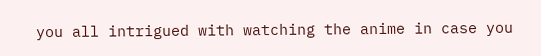you all intrigued with watching the anime in case you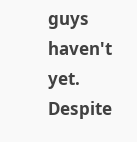guys haven't yet. Despite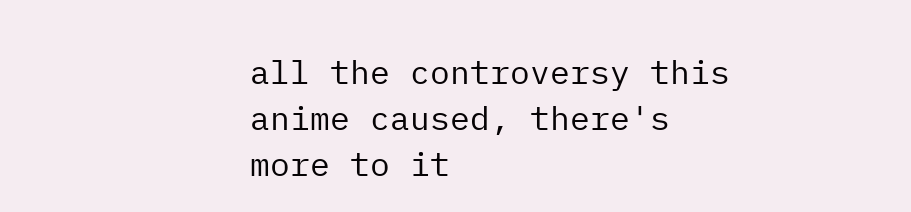all the controversy this anime caused, there's more to it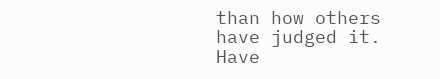than how others have judged it. Have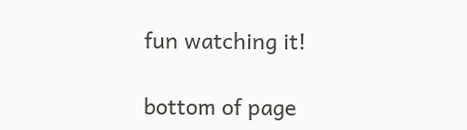fun watching it!

bottom of page